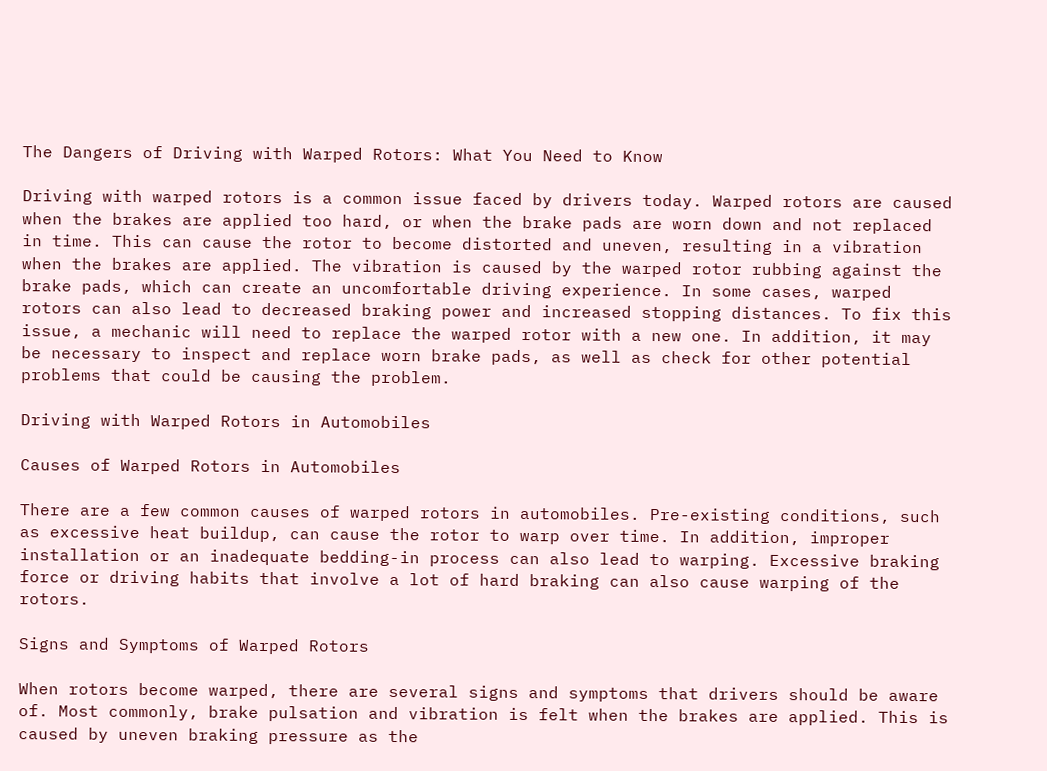The Dangers of Driving with Warped Rotors: What You Need to Know

Driving with warped rotors is a common issue faced by drivers today. Warped rotors are caused when the brakes are applied too hard, or when the brake pads are worn down and not replaced in time. This can cause the rotor to become distorted and uneven, resulting in a vibration when the brakes are applied. The vibration is caused by the warped rotor rubbing against the brake pads, which can create an uncomfortable driving experience. In some cases, warped rotors can also lead to decreased braking power and increased stopping distances. To fix this issue, a mechanic will need to replace the warped rotor with a new one. In addition, it may be necessary to inspect and replace worn brake pads, as well as check for other potential problems that could be causing the problem.

Driving with Warped Rotors in Automobiles

Causes of Warped Rotors in Automobiles

There are a few common causes of warped rotors in automobiles. Pre-existing conditions, such as excessive heat buildup, can cause the rotor to warp over time. In addition, improper installation or an inadequate bedding-in process can also lead to warping. Excessive braking force or driving habits that involve a lot of hard braking can also cause warping of the rotors.

Signs and Symptoms of Warped Rotors

When rotors become warped, there are several signs and symptoms that drivers should be aware of. Most commonly, brake pulsation and vibration is felt when the brakes are applied. This is caused by uneven braking pressure as the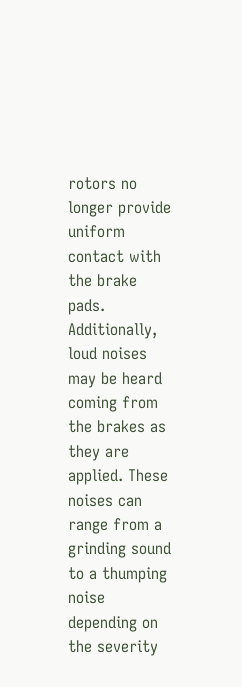rotors no longer provide uniform contact with the brake pads. Additionally, loud noises may be heard coming from the brakes as they are applied. These noises can range from a grinding sound to a thumping noise depending on the severity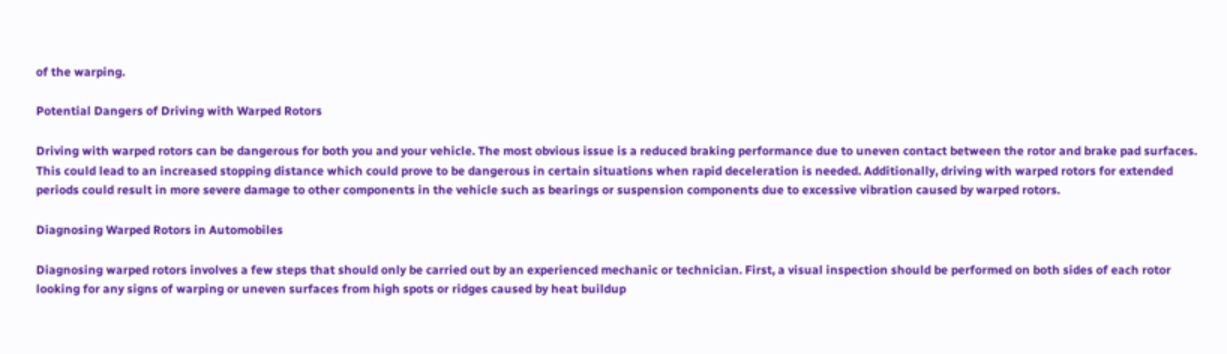of the warping.

Potential Dangers of Driving with Warped Rotors

Driving with warped rotors can be dangerous for both you and your vehicle. The most obvious issue is a reduced braking performance due to uneven contact between the rotor and brake pad surfaces. This could lead to an increased stopping distance which could prove to be dangerous in certain situations when rapid deceleration is needed. Additionally, driving with warped rotors for extended periods could result in more severe damage to other components in the vehicle such as bearings or suspension components due to excessive vibration caused by warped rotors.

Diagnosing Warped Rotors in Automobiles

Diagnosing warped rotors involves a few steps that should only be carried out by an experienced mechanic or technician. First, a visual inspection should be performed on both sides of each rotor looking for any signs of warping or uneven surfaces from high spots or ridges caused by heat buildup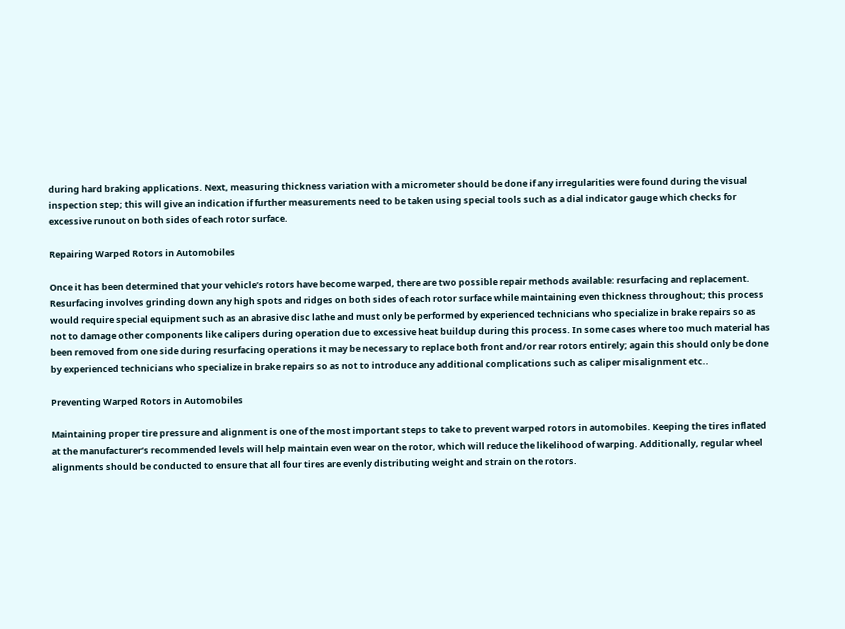during hard braking applications. Next, measuring thickness variation with a micrometer should be done if any irregularities were found during the visual inspection step; this will give an indication if further measurements need to be taken using special tools such as a dial indicator gauge which checks for excessive runout on both sides of each rotor surface.

Repairing Warped Rotors in Automobiles

Once it has been determined that your vehicle’s rotors have become warped, there are two possible repair methods available: resurfacing and replacement. Resurfacing involves grinding down any high spots and ridges on both sides of each rotor surface while maintaining even thickness throughout; this process would require special equipment such as an abrasive disc lathe and must only be performed by experienced technicians who specialize in brake repairs so as not to damage other components like calipers during operation due to excessive heat buildup during this process. In some cases where too much material has been removed from one side during resurfacing operations it may be necessary to replace both front and/or rear rotors entirely; again this should only be done by experienced technicians who specialize in brake repairs so as not to introduce any additional complications such as caliper misalignment etc..

Preventing Warped Rotors in Automobiles

Maintaining proper tire pressure and alignment is one of the most important steps to take to prevent warped rotors in automobiles. Keeping the tires inflated at the manufacturer’s recommended levels will help maintain even wear on the rotor, which will reduce the likelihood of warping. Additionally, regular wheel alignments should be conducted to ensure that all four tires are evenly distributing weight and strain on the rotors.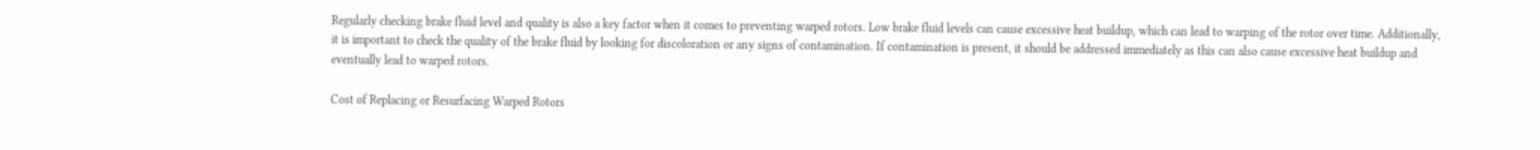Regularly checking brake fluid level and quality is also a key factor when it comes to preventing warped rotors. Low brake fluid levels can cause excessive heat buildup, which can lead to warping of the rotor over time. Additionally, it is important to check the quality of the brake fluid by looking for discoloration or any signs of contamination. If contamination is present, it should be addressed immediately as this can also cause excessive heat buildup and eventually lead to warped rotors.

Cost of Replacing or Resurfacing Warped Rotors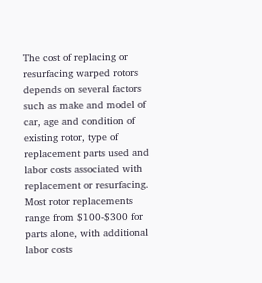The cost of replacing or resurfacing warped rotors depends on several factors such as make and model of car, age and condition of existing rotor, type of replacement parts used and labor costs associated with replacement or resurfacing. Most rotor replacements range from $100-$300 for parts alone, with additional labor costs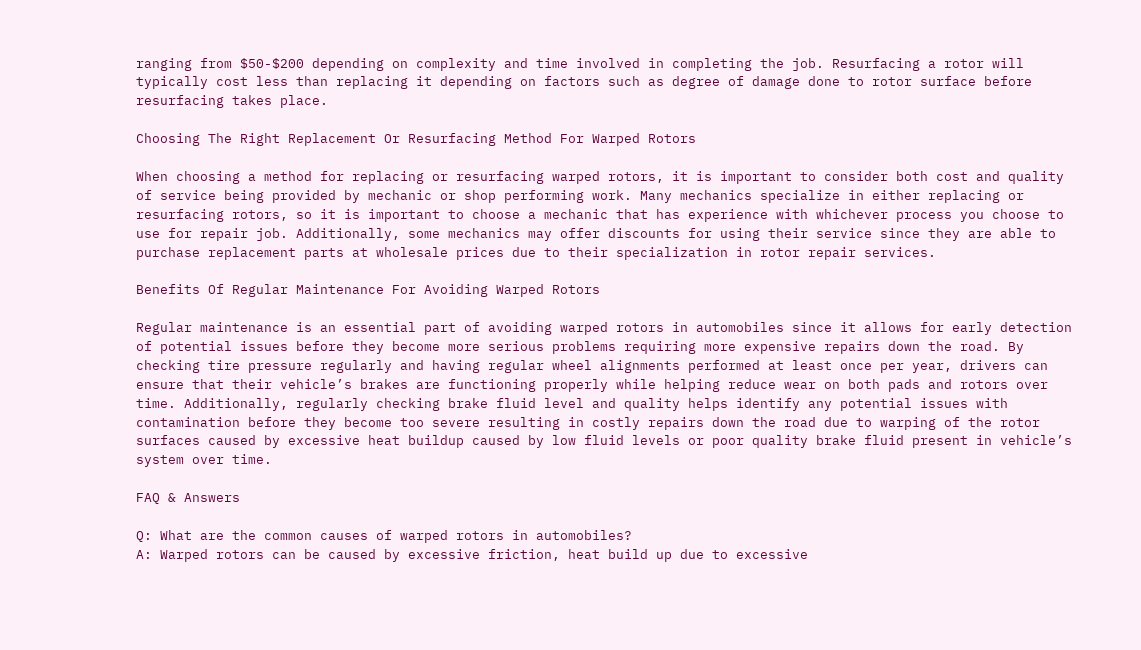ranging from $50-$200 depending on complexity and time involved in completing the job. Resurfacing a rotor will typically cost less than replacing it depending on factors such as degree of damage done to rotor surface before resurfacing takes place.

Choosing The Right Replacement Or Resurfacing Method For Warped Rotors

When choosing a method for replacing or resurfacing warped rotors, it is important to consider both cost and quality of service being provided by mechanic or shop performing work. Many mechanics specialize in either replacing or resurfacing rotors, so it is important to choose a mechanic that has experience with whichever process you choose to use for repair job. Additionally, some mechanics may offer discounts for using their service since they are able to purchase replacement parts at wholesale prices due to their specialization in rotor repair services.

Benefits Of Regular Maintenance For Avoiding Warped Rotors

Regular maintenance is an essential part of avoiding warped rotors in automobiles since it allows for early detection of potential issues before they become more serious problems requiring more expensive repairs down the road. By checking tire pressure regularly and having regular wheel alignments performed at least once per year, drivers can ensure that their vehicle’s brakes are functioning properly while helping reduce wear on both pads and rotors over time. Additionally, regularly checking brake fluid level and quality helps identify any potential issues with contamination before they become too severe resulting in costly repairs down the road due to warping of the rotor surfaces caused by excessive heat buildup caused by low fluid levels or poor quality brake fluid present in vehicle’s system over time.

FAQ & Answers

Q: What are the common causes of warped rotors in automobiles?
A: Warped rotors can be caused by excessive friction, heat build up due to excessive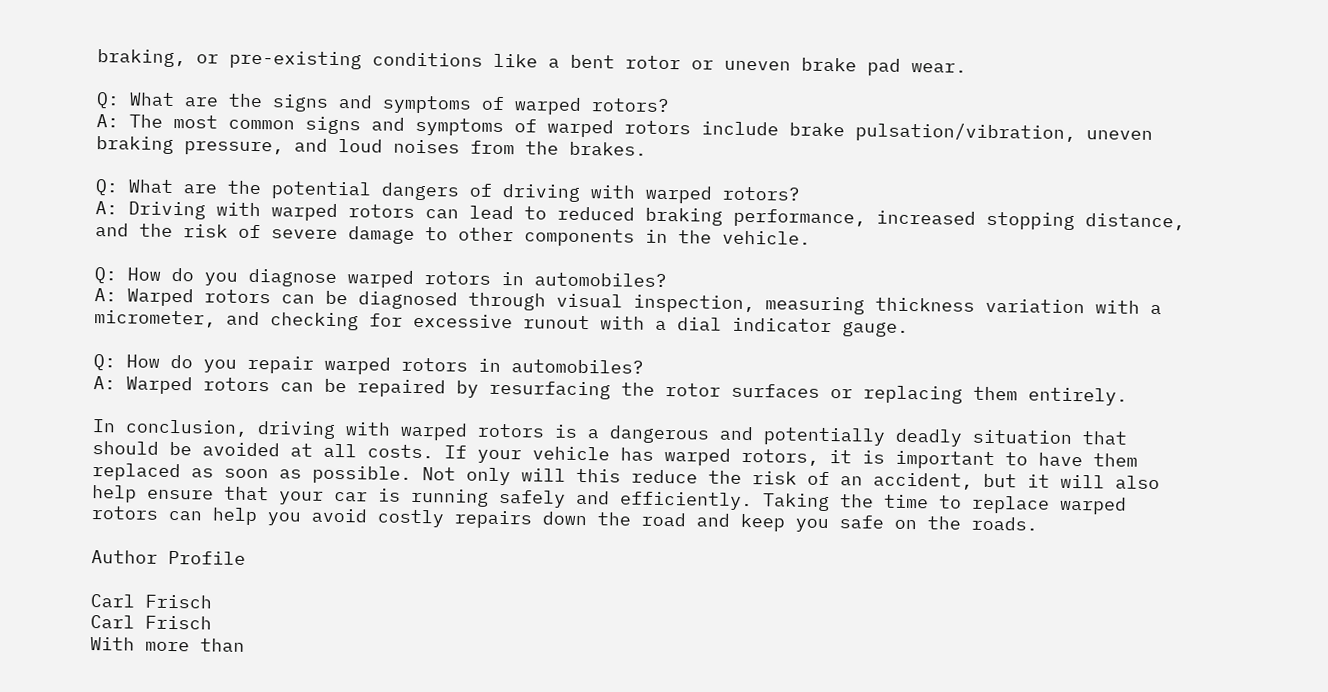braking, or pre-existing conditions like a bent rotor or uneven brake pad wear.

Q: What are the signs and symptoms of warped rotors?
A: The most common signs and symptoms of warped rotors include brake pulsation/vibration, uneven braking pressure, and loud noises from the brakes.

Q: What are the potential dangers of driving with warped rotors?
A: Driving with warped rotors can lead to reduced braking performance, increased stopping distance, and the risk of severe damage to other components in the vehicle.

Q: How do you diagnose warped rotors in automobiles?
A: Warped rotors can be diagnosed through visual inspection, measuring thickness variation with a micrometer, and checking for excessive runout with a dial indicator gauge.

Q: How do you repair warped rotors in automobiles?
A: Warped rotors can be repaired by resurfacing the rotor surfaces or replacing them entirely.

In conclusion, driving with warped rotors is a dangerous and potentially deadly situation that should be avoided at all costs. If your vehicle has warped rotors, it is important to have them replaced as soon as possible. Not only will this reduce the risk of an accident, but it will also help ensure that your car is running safely and efficiently. Taking the time to replace warped rotors can help you avoid costly repairs down the road and keep you safe on the roads.

Author Profile

Carl Frisch
Carl Frisch
With more than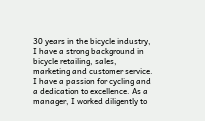30 years in the bicycle industry, I have a strong background in bicycle retailing, sales, marketing and customer service. I have a passion for cycling and a dedication to excellence. As a manager, I worked diligently to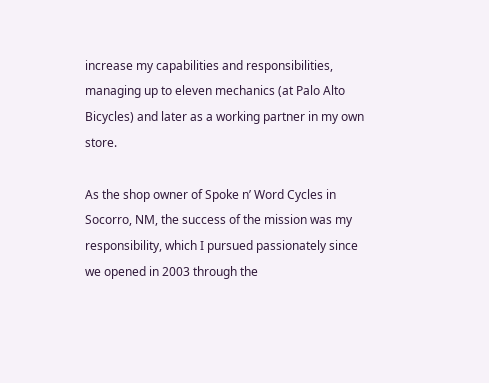increase my capabilities and responsibilities, managing up to eleven mechanics (at Palo Alto Bicycles) and later as a working partner in my own store.

As the shop owner of Spoke n’ Word Cycles in Socorro, NM, the success of the mission was my responsibility, which I pursued passionately since we opened in 2003 through the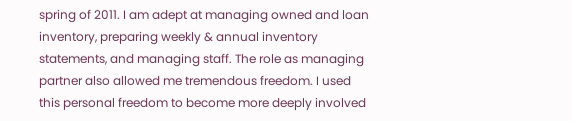spring of 2011. I am adept at managing owned and loan inventory, preparing weekly & annual inventory statements, and managing staff. The role as managing partner also allowed me tremendous freedom. I used this personal freedom to become more deeply involved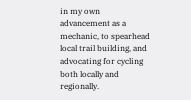in my own advancement as a mechanic, to spearhead local trail building, and advocating for cycling both locally and regionally.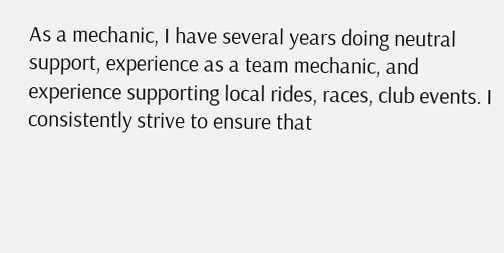As a mechanic, I have several years doing neutral support, experience as a team mechanic, and experience supporting local rides, races, club events. I consistently strive to ensure that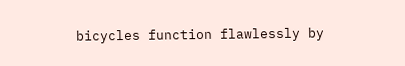bicycles function flawlessly by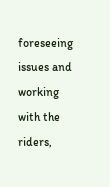foreseeing issues and working with the riders,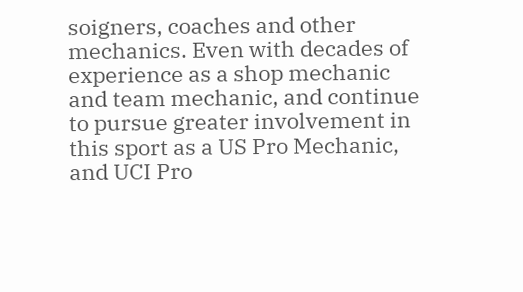soigners, coaches and other mechanics. Even with decades of experience as a shop mechanic and team mechanic, and continue to pursue greater involvement in this sport as a US Pro Mechanic, and UCI Pro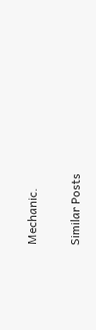Mechanic.

Similar Posts